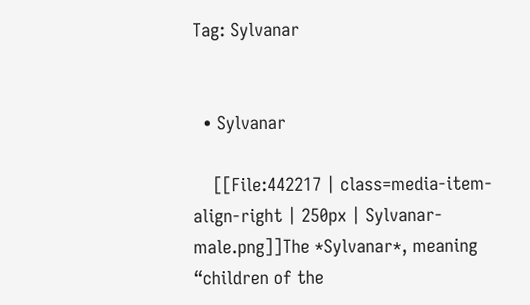Tag: Sylvanar


  • Sylvanar

    [[File:442217 | class=media-item-align-right | 250px | Sylvanar-male.png]]The *Sylvanar*, meaning “children of the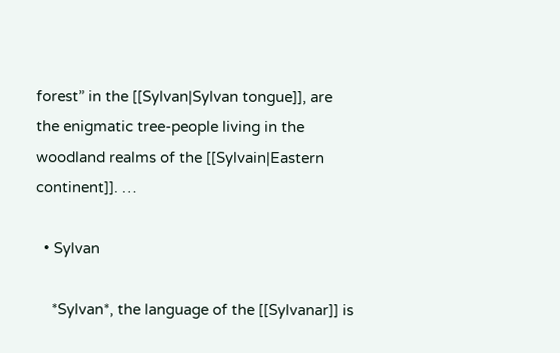forest” in the [[Sylvan|Sylvan tongue]], are the enigmatic tree-people living in the woodland realms of the [[Sylvain|Eastern continent]]. …

  • Sylvan

    *Sylvan*, the language of the [[Sylvanar]] is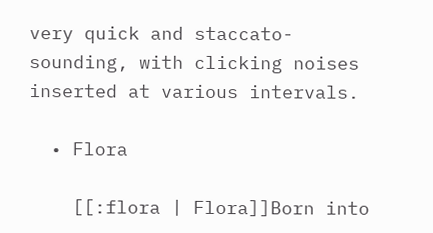very quick and staccato-sounding, with clicking noises inserted at various intervals.

  • Flora

    [[:flora | Flora]]Born into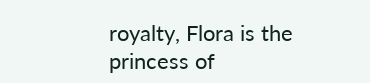royalty, Flora is the princess of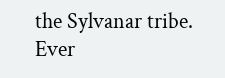the Sylvanar tribe. Ever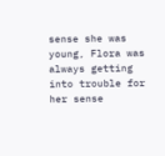sense she was young, Flora was always getting into trouble for her sense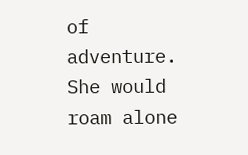of adventure. She would roam alone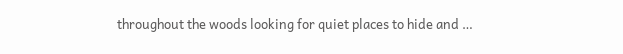throughout the woods looking for quiet places to hide and …